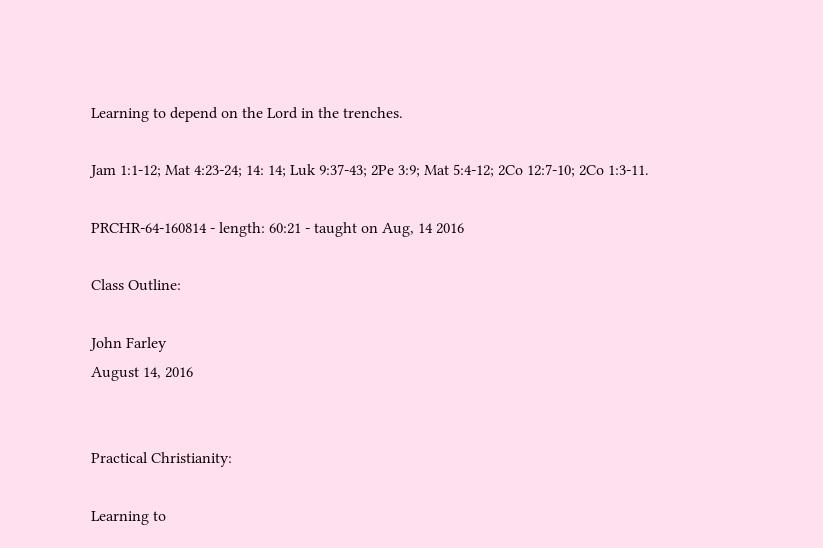Learning to depend on the Lord in the trenches.

Jam 1:1-12; Mat 4:23-24; 14: 14; Luk 9:37-43; 2Pe 3:9; Mat 5:4-12; 2Co 12:7-10; 2Co 1:3-11.

PRCHR-64-160814 - length: 60:21 - taught on Aug, 14 2016

Class Outline:

John Farley
August 14, 2016


Practical Christianity:

Learning to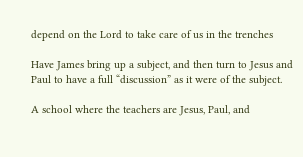depend on the Lord to take care of us in the trenches

Have James bring up a subject, and then turn to Jesus and Paul to have a full “discussion” as it were of the subject.

A school where the teachers are Jesus, Paul, and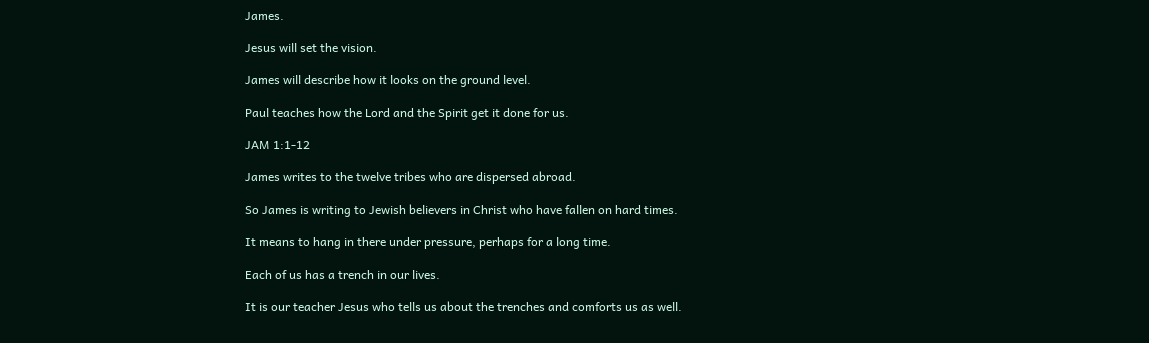James.

Jesus will set the vision.

James will describe how it looks on the ground level.

Paul teaches how the Lord and the Spirit get it done for us.

JAM 1:1-12

James writes to the twelve tribes who are dispersed abroad.

So James is writing to Jewish believers in Christ who have fallen on hard times.

It means to hang in there under pressure, perhaps for a long time.

Each of us has a trench in our lives.

It is our teacher Jesus who tells us about the trenches and comforts us as well.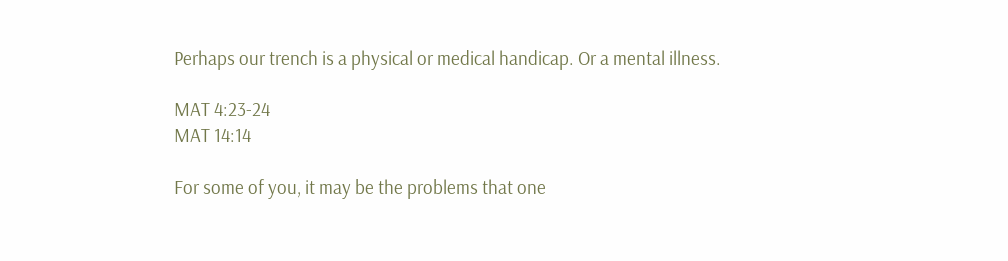Perhaps our trench is a physical or medical handicap. Or a mental illness.

MAT 4:23-24
MAT 14:14

For some of you, it may be the problems that one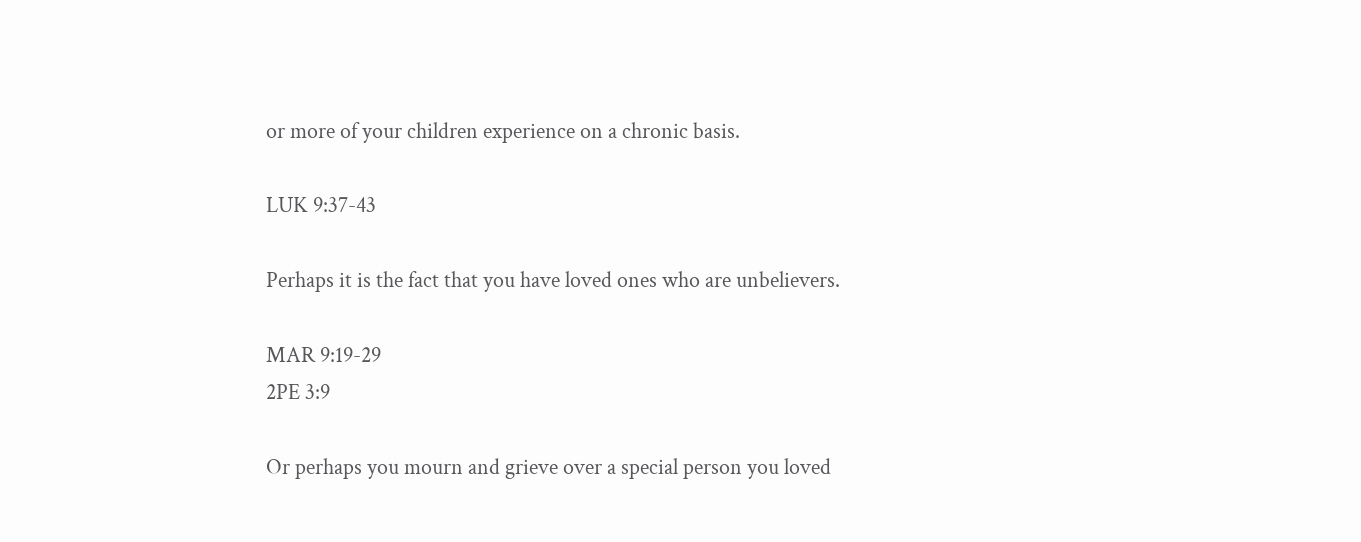or more of your children experience on a chronic basis.

LUK 9:37-43

Perhaps it is the fact that you have loved ones who are unbelievers.

MAR 9:19-29
2PE 3:9

Or perhaps you mourn and grieve over a special person you loved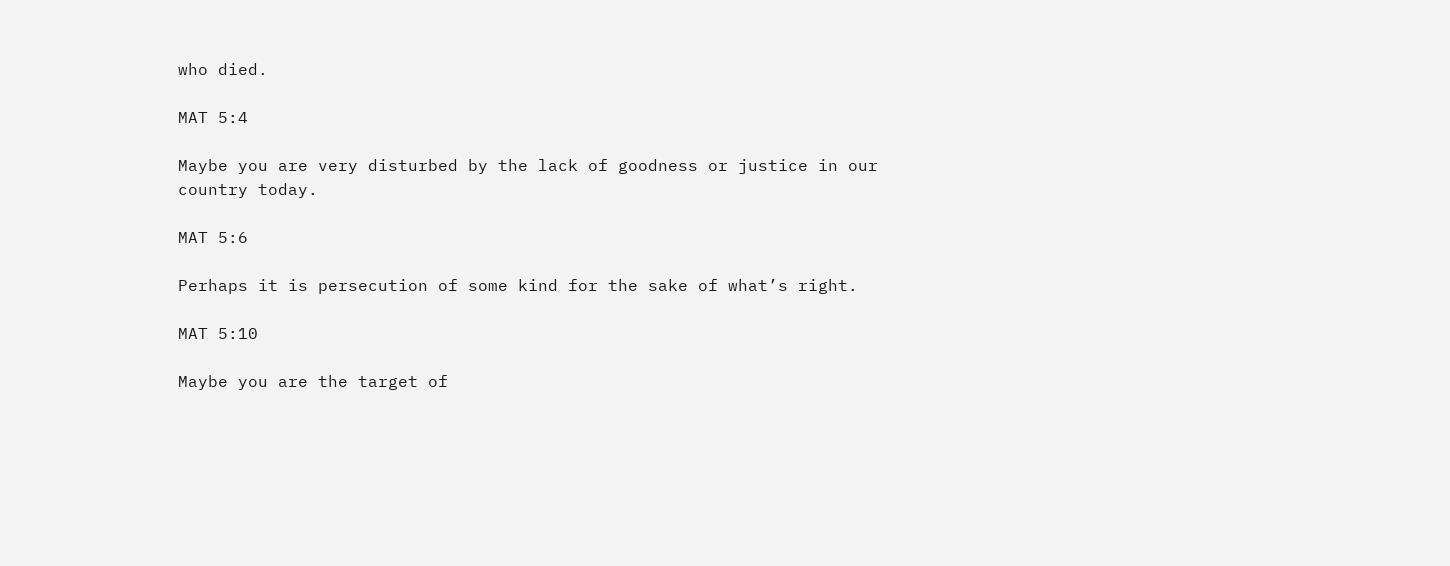who died.

MAT 5:4

Maybe you are very disturbed by the lack of goodness or justice in our country today.

MAT 5:6

Perhaps it is persecution of some kind for the sake of what’s right.

MAT 5:10

Maybe you are the target of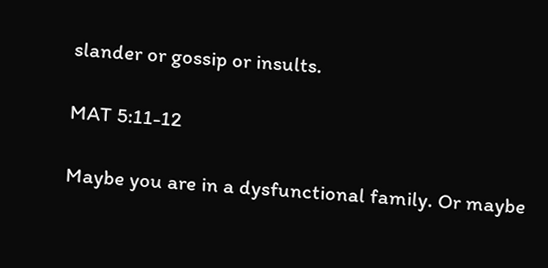slander or gossip or insults.

MAT 5:11-12

Maybe you are in a dysfunctional family. Or maybe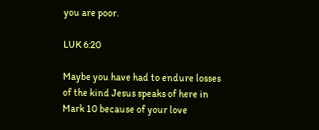you are poor.

LUK 6:20

Maybe you have had to endure losses of the kind Jesus speaks of here in Mark 10 because of your love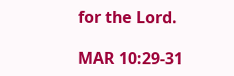for the Lord.

MAR 10:29-31